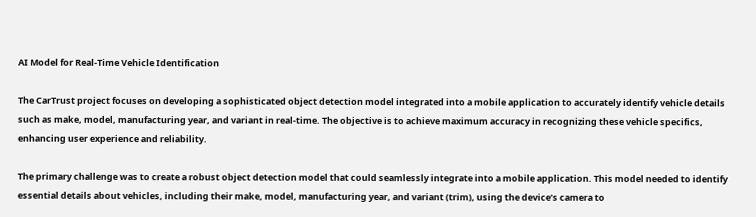AI Model for Real-Time Vehicle Identification

The CarTrust project focuses on developing a sophisticated object detection model integrated into a mobile application to accurately identify vehicle details such as make, model, manufacturing year, and variant in real-time. The objective is to achieve maximum accuracy in recognizing these vehicle specifics, enhancing user experience and reliability.

The primary challenge was to create a robust object detection model that could seamlessly integrate into a mobile application. This model needed to identify essential details about vehicles, including their make, model, manufacturing year, and variant (trim), using the device’s camera to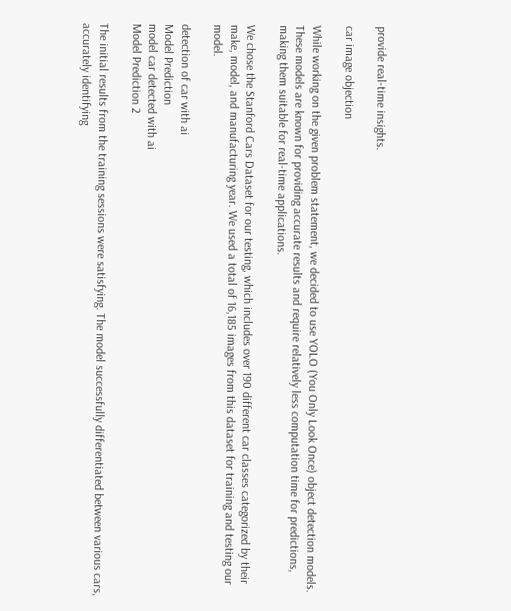provide real-time insights.

car image objection

While working on the given problem statement, we decided to use YOLO (You Only Look Once) object detection models. These models are known for providing accurate results and require relatively less computation time for predictions, making them suitable for real-time applications.

We chose the Stanford Cars Dataset for our testing, which includes over 190 different car classes categorized by their make, model, and manufacturing year. We used a total of 16,185 images from this dataset for training and testing our model.

detection of car with ai
Model Prediction
model car detected with ai
Model Prediction 2

The initial results from the training sessions were satisfying. The model successfully differentiated between various cars, accurately identifying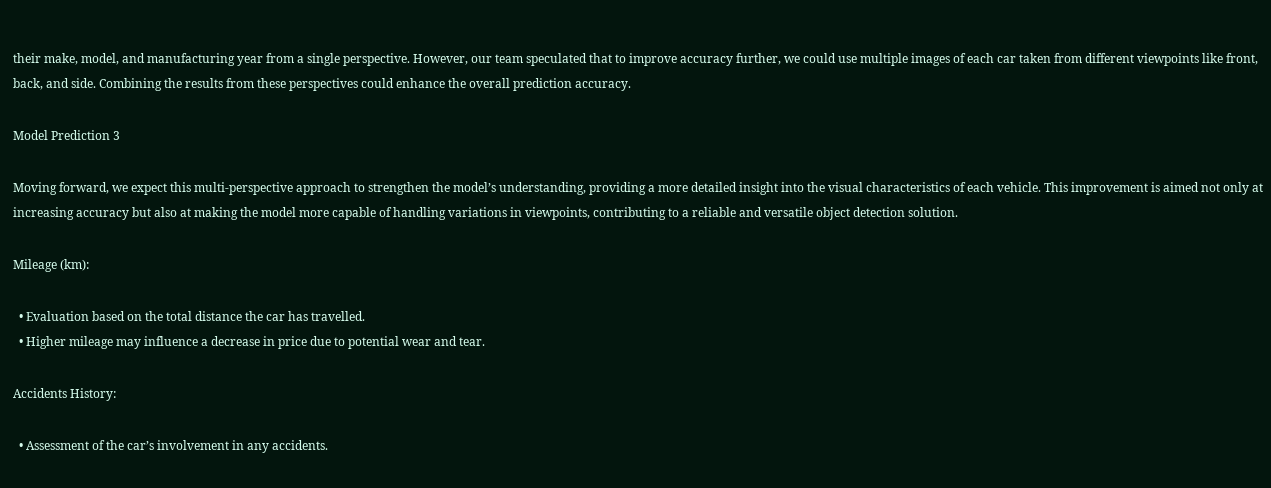their make, model, and manufacturing year from a single perspective. However, our team speculated that to improve accuracy further, we could use multiple images of each car taken from different viewpoints like front, back, and side. Combining the results from these perspectives could enhance the overall prediction accuracy.

Model Prediction 3

Moving forward, we expect this multi-perspective approach to strengthen the model’s understanding, providing a more detailed insight into the visual characteristics of each vehicle. This improvement is aimed not only at increasing accuracy but also at making the model more capable of handling variations in viewpoints, contributing to a reliable and versatile object detection solution.

Mileage (km):

  • Evaluation based on the total distance the car has travelled.
  • Higher mileage may influence a decrease in price due to potential wear and tear.

Accidents History:

  • Assessment of the car’s involvement in any accidents.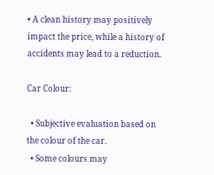• A clean history may positively impact the price, while a history of accidents may lead to a reduction.

Car Colour:

  • Subjective evaluation based on the colour of the car.
  • Some colours may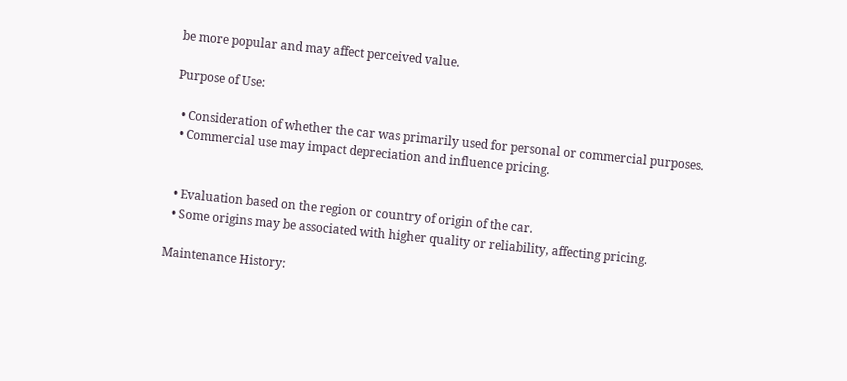be more popular and may affect perceived value.

Purpose of Use:

  • Consideration of whether the car was primarily used for personal or commercial purposes.
  • Commercial use may impact depreciation and influence pricing.


  • Evaluation based on the region or country of origin of the car.
  • Some origins may be associated with higher quality or reliability, affecting pricing.

Maintenance History: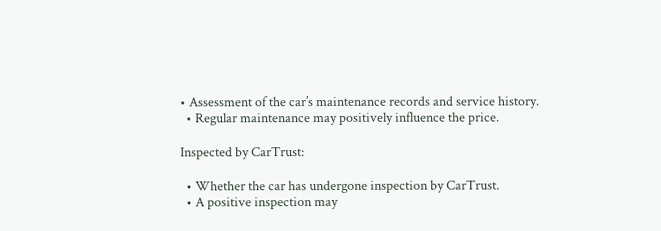• Assessment of the car’s maintenance records and service history.
  • Regular maintenance may positively influence the price.

Inspected by CarTrust:

  • Whether the car has undergone inspection by CarTrust.
  • A positive inspection may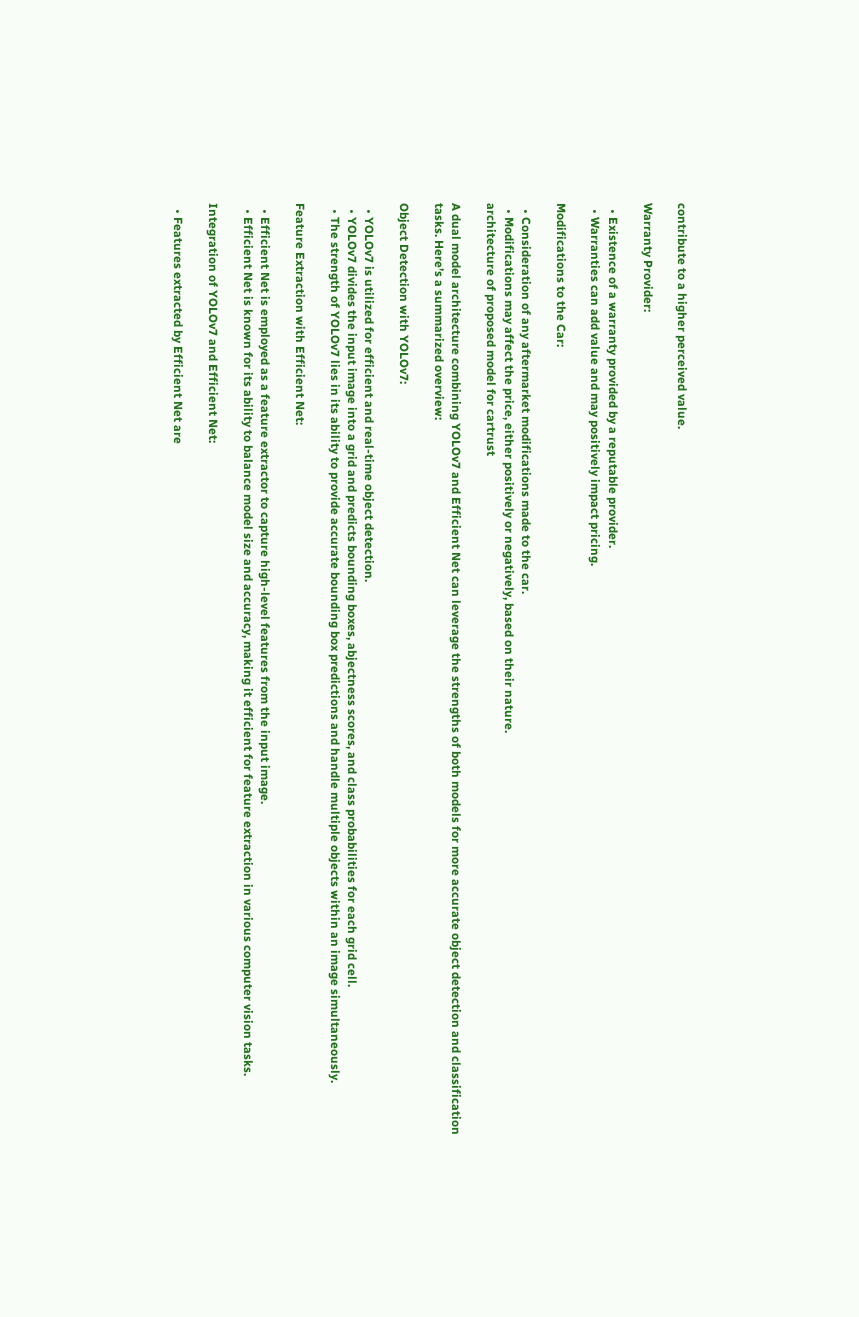contribute to a higher perceived value.

Warranty Provider:

  • Existence of a warranty provided by a reputable provider.
  • Warranties can add value and may positively impact pricing.

Modifications to the Car:

  • Consideration of any aftermarket modifications made to the car.
  • Modifications may affect the price, either positively or negatively, based on their nature.
architecture of proposed model for cartrust

A dual model architecture combining YOLOv7 and Efficient Net can leverage the strengths of both models for more accurate object detection and classification tasks. Here’s a summarized overview:

Object Detection with YOLOv7:

  • YOLOv7 is utilized for efficient and real-time object detection.
  • YOLOv7 divides the input image into a grid and predicts bounding boxes, abjectness scores, and class probabilities for each grid cell.
  • The strength of YOLOv7 lies in its ability to provide accurate bounding box predictions and handle multiple objects within an image simultaneously.

Feature Extraction with Efficient Net:

  • Efficient Net is employed as a feature extractor to capture high-level features from the input image.
  • Efficient Net is known for its ability to balance model size and accuracy, making it efficient for feature extraction in various computer vision tasks.

Integration of YOLOv7 and Efficient Net:

  • Features extracted by Efficient Net are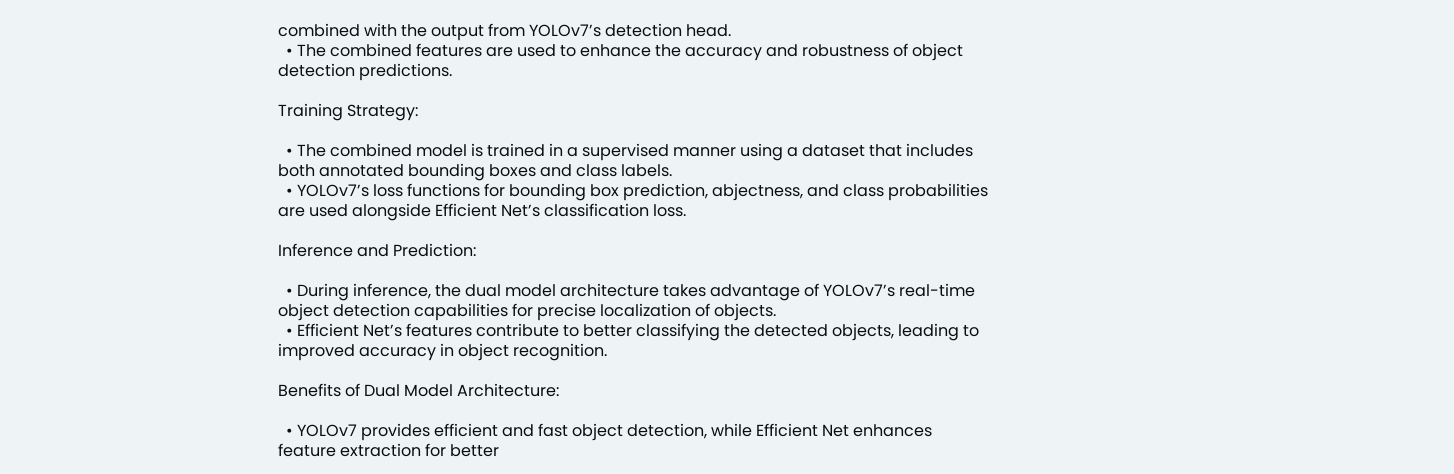combined with the output from YOLOv7’s detection head.
  • The combined features are used to enhance the accuracy and robustness of object detection predictions.

Training Strategy:

  • The combined model is trained in a supervised manner using a dataset that includes both annotated bounding boxes and class labels.
  • YOLOv7’s loss functions for bounding box prediction, abjectness, and class probabilities are used alongside Efficient Net’s classification loss.

Inference and Prediction:

  • During inference, the dual model architecture takes advantage of YOLOv7’s real-time object detection capabilities for precise localization of objects.
  • Efficient Net’s features contribute to better classifying the detected objects, leading to improved accuracy in object recognition.

Benefits of Dual Model Architecture:

  • YOLOv7 provides efficient and fast object detection, while Efficient Net enhances feature extraction for better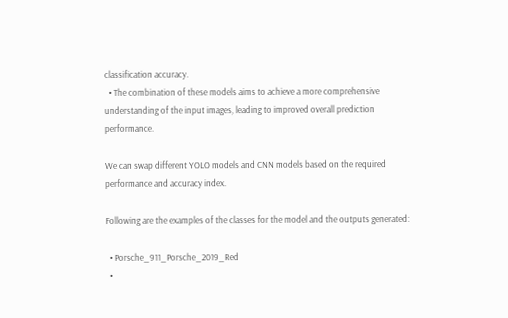classification accuracy.
  • The combination of these models aims to achieve a more comprehensive understanding of the input images, leading to improved overall prediction performance.

We can swap different YOLO models and CNN models based on the required performance and accuracy index.

Following are the examples of the classes for the model and the outputs generated:

  • Porsche_911_Porsche_2019_Red
  •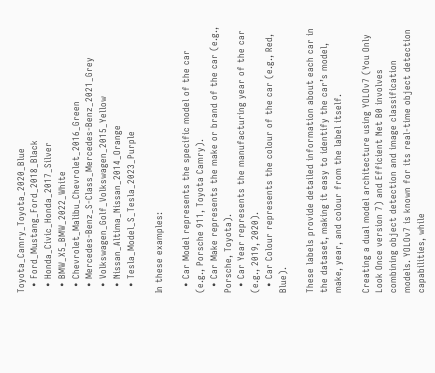Toyota_Camry_Toyota_2020_Blue
  • Ford_Mustang_Ford_2018_Black
  • Honda_Civic_Honda_2017_Silver
  • BMW_X5_BMW_2022_White
  • Chevrolet_Malibu_Chevrolet_2016_Green
  • Mercedes-Benz_S-Class_Mercedes-Benz_2021_Grey
  • Volkswagen_Golf_Volkswagen_2015_Yellow
  • Nissan_Altima_Nissan_2014_Orange
  • Tesla_Model_S_Tesla_2023_Purple

In these examples:

  • Car Model represents the specific model of the car (e.g., Porsche 911, Toyota Camry).
  • Car Make represents the make or brand of the car (e.g., Porsche, Toyota).
  • Car Year represents the manufacturing year of the car (e.g., 2019, 2020).
  • Car Colour represents the colour of the car (e.g., Red, Blue).

These labels provide detailed information about each car in the dataset, making it easy to identify the car’s model, make, year, and colour from the label itself.

Creating a dual model architecture using YOLOv7 (You Only Look Once version 7) and Efficient Net B0 involves combining object detection and image classification models. YOLOv7 is known for its real-time object detection capabilities, while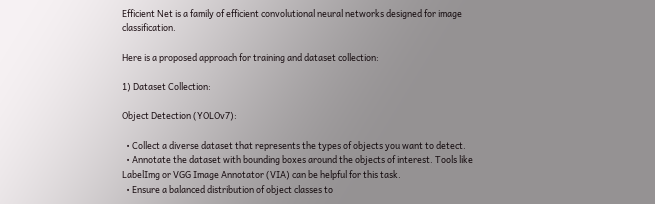Efficient Net is a family of efficient convolutional neural networks designed for image classification.

Here is a proposed approach for training and dataset collection:

1) Dataset Collection:

Object Detection (YOLOv7):

  • Collect a diverse dataset that represents the types of objects you want to detect.
  • Annotate the dataset with bounding boxes around the objects of interest. Tools like LabelImg or VGG Image Annotator (VIA) can be helpful for this task.
  • Ensure a balanced distribution of object classes to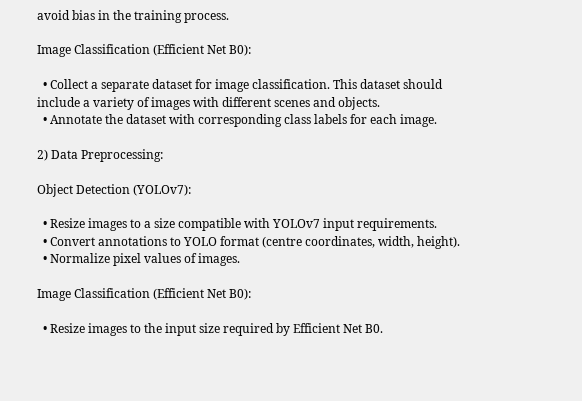avoid bias in the training process.

Image Classification (Efficient Net B0):

  • Collect a separate dataset for image classification. This dataset should include a variety of images with different scenes and objects.
  • Annotate the dataset with corresponding class labels for each image.

2) Data Preprocessing:

Object Detection (YOLOv7):

  • Resize images to a size compatible with YOLOv7 input requirements.
  • Convert annotations to YOLO format (centre coordinates, width, height).
  • Normalize pixel values of images.

Image Classification (Efficient Net B0):

  • Resize images to the input size required by Efficient Net B0.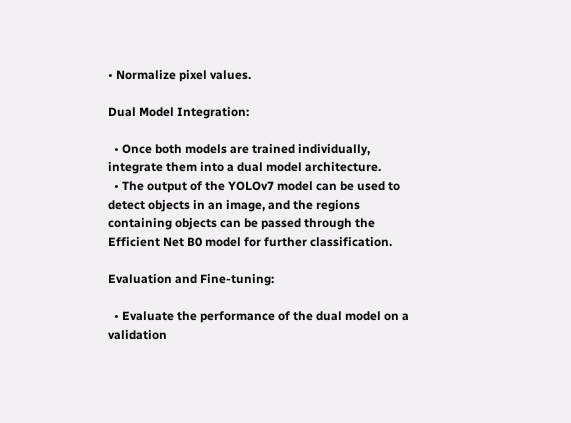• Normalize pixel values.

Dual Model Integration:

  • Once both models are trained individually, integrate them into a dual model architecture.
  • The output of the YOLOv7 model can be used to detect objects in an image, and the regions containing objects can be passed through the Efficient Net B0 model for further classification.

Evaluation and Fine-tuning:

  • Evaluate the performance of the dual model on a validation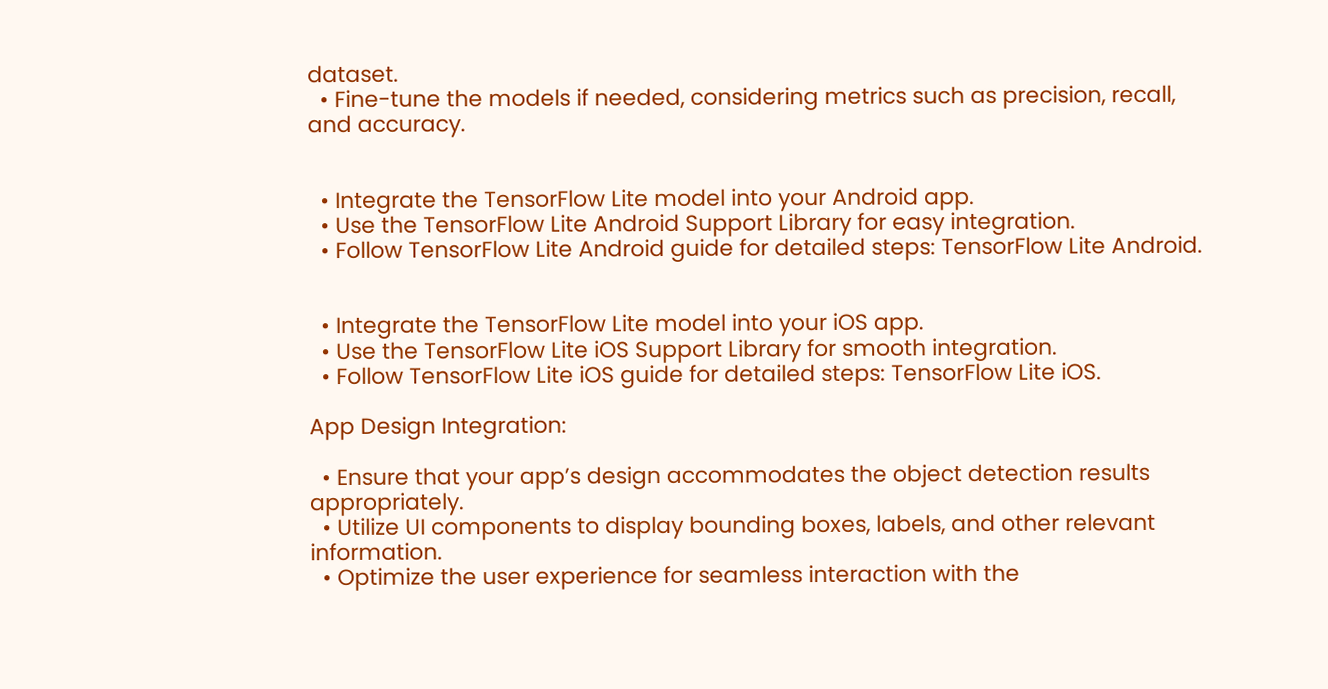dataset.
  • Fine-tune the models if needed, considering metrics such as precision, recall, and accuracy.


  • Integrate the TensorFlow Lite model into your Android app.
  • Use the TensorFlow Lite Android Support Library for easy integration.
  • Follow TensorFlow Lite Android guide for detailed steps: TensorFlow Lite Android.


  • Integrate the TensorFlow Lite model into your iOS app.
  • Use the TensorFlow Lite iOS Support Library for smooth integration.
  • Follow TensorFlow Lite iOS guide for detailed steps: TensorFlow Lite iOS.

App Design Integration:

  • Ensure that your app’s design accommodates the object detection results appropriately.
  • Utilize UI components to display bounding boxes, labels, and other relevant information.
  • Optimize the user experience for seamless interaction with the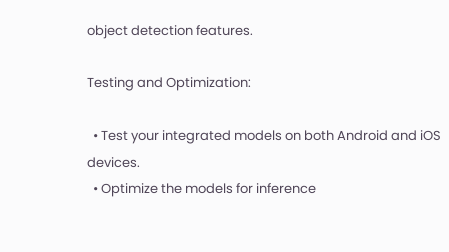object detection features.

Testing and Optimization:

  • Test your integrated models on both Android and iOS devices.
  • Optimize the models for inference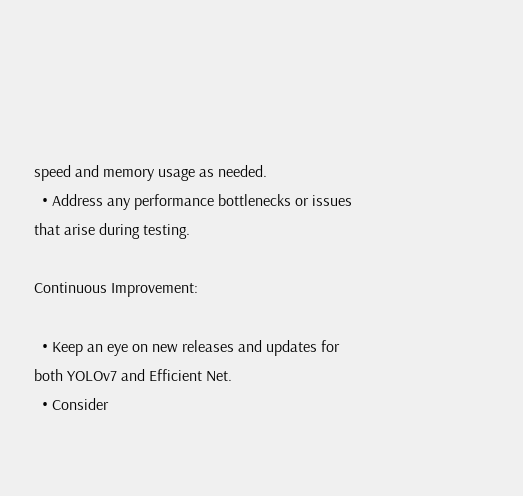speed and memory usage as needed.
  • Address any performance bottlenecks or issues that arise during testing.

Continuous Improvement:

  • Keep an eye on new releases and updates for both YOLOv7 and Efficient Net.
  • Consider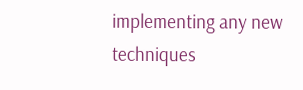implementing any new techniques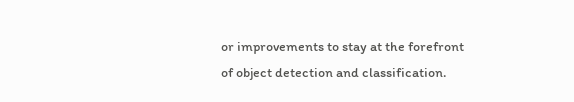or improvements to stay at the forefront of object detection and classification.